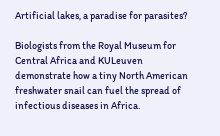Artificial lakes, a paradise for parasites?

Biologists from the Royal Museum for Central Africa and KULeuven demonstrate how a tiny North American freshwater snail can fuel the spread of infectious diseases in Africa.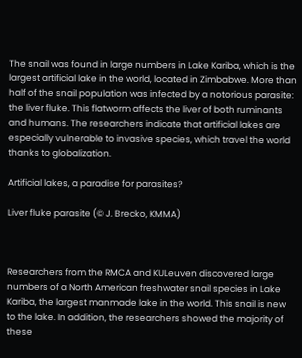The snail was found in large numbers in Lake Kariba, which is the largest artificial lake in the world, located in Zimbabwe. More than half of the snail population was infected by a notorious parasite: the liver fluke. This flatworm affects the liver of both ruminants and humans. The researchers indicate that artificial lakes are especially vulnerable to invasive species, which travel the world thanks to globalization.

Artificial lakes, a paradise for parasites?

Liver fluke parasite (© J. Brecko, KMMA)



Researchers from the RMCA and KULeuven discovered large numbers of a North American freshwater snail species in Lake Kariba, the largest manmade lake in the world. This snail is new to the lake. In addition, the researchers showed the majority of these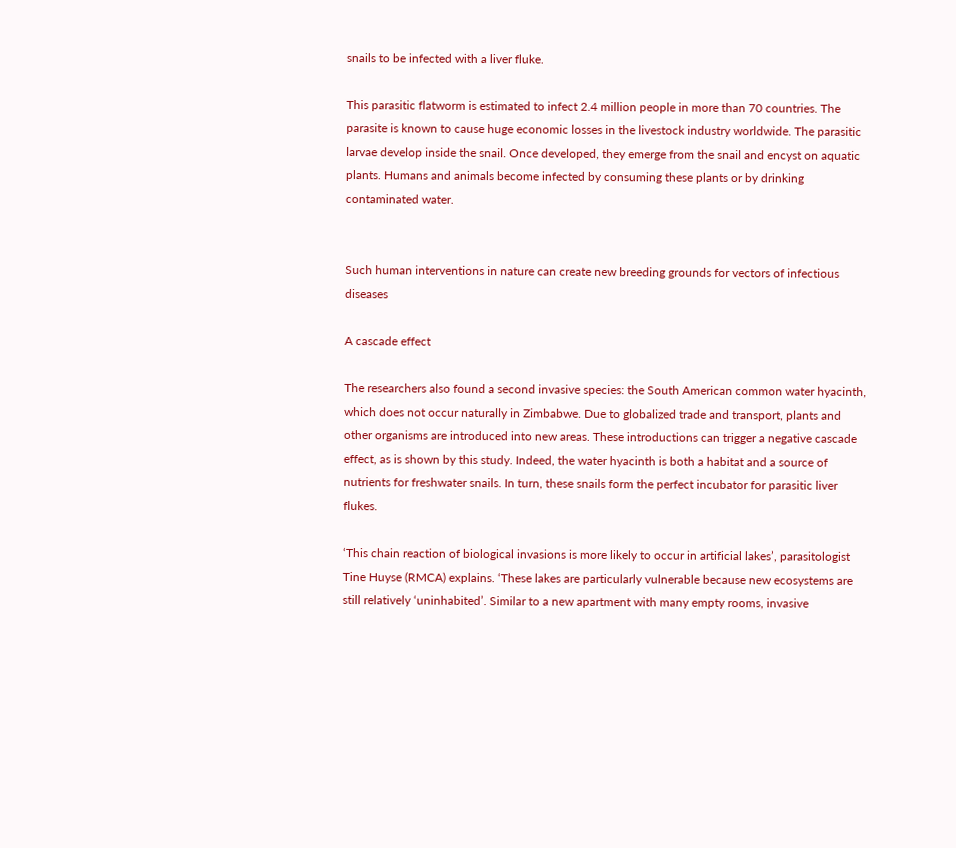snails to be infected with a liver fluke.

This parasitic flatworm is estimated to infect 2.4 million people in more than 70 countries. The parasite is known to cause huge economic losses in the livestock industry worldwide. The parasitic larvae develop inside the snail. Once developed, they emerge from the snail and encyst on aquatic plants. Humans and animals become infected by consuming these plants or by drinking contaminated water.


Such human interventions in nature can create new breeding grounds for vectors of infectious diseases

A cascade effect

The researchers also found a second invasive species: the South American common water hyacinth, which does not occur naturally in Zimbabwe. Due to globalized trade and transport, plants and other organisms are introduced into new areas. These introductions can trigger a negative cascade effect, as is shown by this study. Indeed, the water hyacinth is both a habitat and a source of nutrients for freshwater snails. In turn, these snails form the perfect incubator for parasitic liver flukes.

‘This chain reaction of biological invasions is more likely to occur in artificial lakes’, parasitologist Tine Huyse (RMCA) explains. ‘These lakes are particularly vulnerable because new ecosystems are still relatively ‘uninhabited’. Similar to a new apartment with many empty rooms, invasive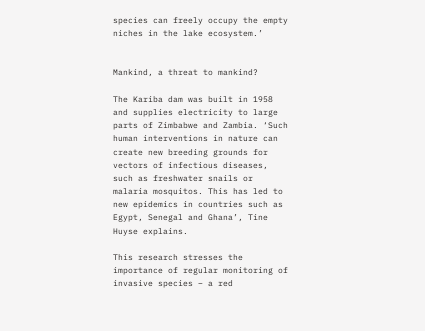species can freely occupy the empty niches in the lake ecosystem.’


Mankind, a threat to mankind?

The Kariba dam was built in 1958 and supplies electricity to large parts of Zimbabwe and Zambia. ‘Such human interventions in nature can create new breeding grounds for vectors of infectious diseases, such as freshwater snails or malaria mosquitos. This has led to new epidemics in countries such as Egypt, Senegal and Ghana’, Tine Huyse explains.

This research stresses the importance of regular monitoring of invasive species – a red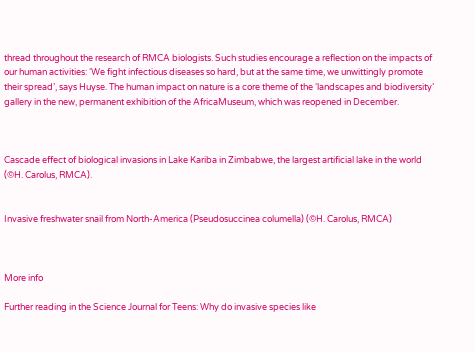thread throughout the research of RMCA biologists. Such studies encourage a reflection on the impacts of our human activities: ‘We fight infectious diseases so hard, but at the same time, we unwittingly promote their spread’, says Huyse. The human impact on nature is a core theme of the ‘landscapes and biodiversity’ gallery in the new, permanent exhibition of the AfricaMuseum, which was reopened in December.



Cascade effect of biological invasions in Lake Kariba in Zimbabwe, the largest artificial lake in the world (©H. Carolus, RMCA).


Invasive freshwater snail from North-America (Pseudosuccinea columella) (©H. Carolus, RMCA)



More info

Further reading in the Science Journal for Teens: Why do invasive species like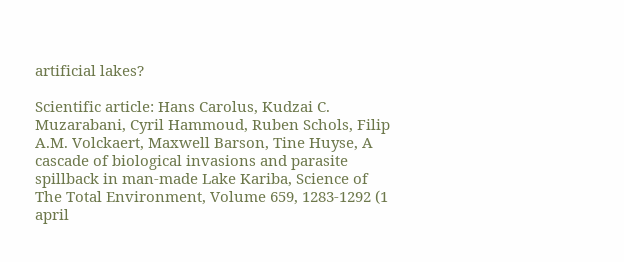artificial lakes?

Scientific article: Hans Carolus, Kudzai C. Muzarabani, Cyril Hammoud, Ruben Schols, Filip A.M. Volckaert, Maxwell Barson, Tine Huyse, A cascade of biological invasions and parasite spillback in man-made Lake Kariba, Science of The Total Environment, Volume 659, 1283-1292 (1 april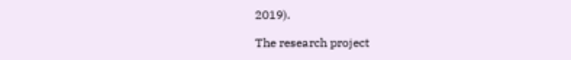2019).

The research project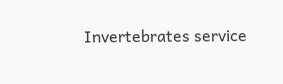Invertebrates service